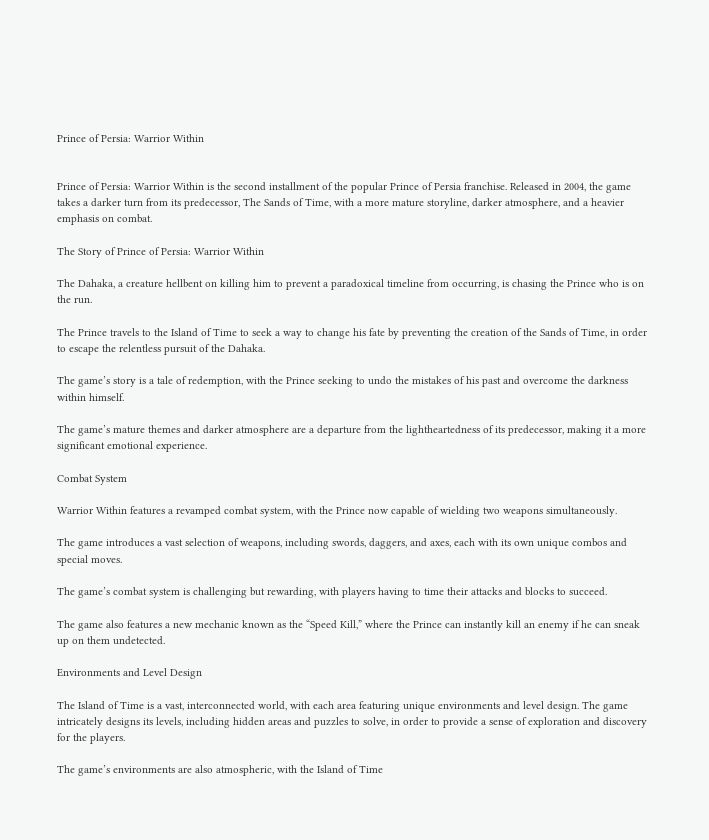Prince of Persia: Warrior Within


Prince of Persia: Warrior Within is the second installment of the popular Prince of Persia franchise. Released in 2004, the game takes a darker turn from its predecessor, The Sands of Time, with a more mature storyline, darker atmosphere, and a heavier emphasis on combat.

The Story of Prince of Persia: Warrior Within

The Dahaka, a creature hellbent on killing him to prevent a paradoxical timeline from occurring, is chasing the Prince who is on the run.

The Prince travels to the Island of Time to seek a way to change his fate by preventing the creation of the Sands of Time, in order to escape the relentless pursuit of the Dahaka.

The game’s story is a tale of redemption, with the Prince seeking to undo the mistakes of his past and overcome the darkness within himself.

The game’s mature themes and darker atmosphere are a departure from the lightheartedness of its predecessor, making it a more significant emotional experience.

Combat System

Warrior Within features a revamped combat system, with the Prince now capable of wielding two weapons simultaneously.

The game introduces a vast selection of weapons, including swords, daggers, and axes, each with its own unique combos and special moves.

The game’s combat system is challenging but rewarding, with players having to time their attacks and blocks to succeed.

The game also features a new mechanic known as the “Speed Kill,” where the Prince can instantly kill an enemy if he can sneak up on them undetected.

Environments and Level Design

The Island of Time is a vast, interconnected world, with each area featuring unique environments and level design. The game intricately designs its levels, including hidden areas and puzzles to solve, in order to provide a sense of exploration and discovery for the players.

The game’s environments are also atmospheric, with the Island of Time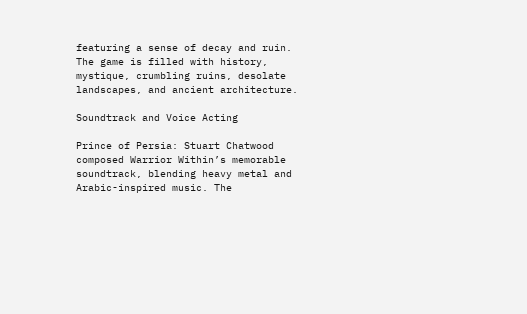featuring a sense of decay and ruin. The game is filled with history, mystique, crumbling ruins, desolate landscapes, and ancient architecture.

Soundtrack and Voice Acting

Prince of Persia: Stuart Chatwood composed Warrior Within’s memorable soundtrack, blending heavy metal and Arabic-inspired music. The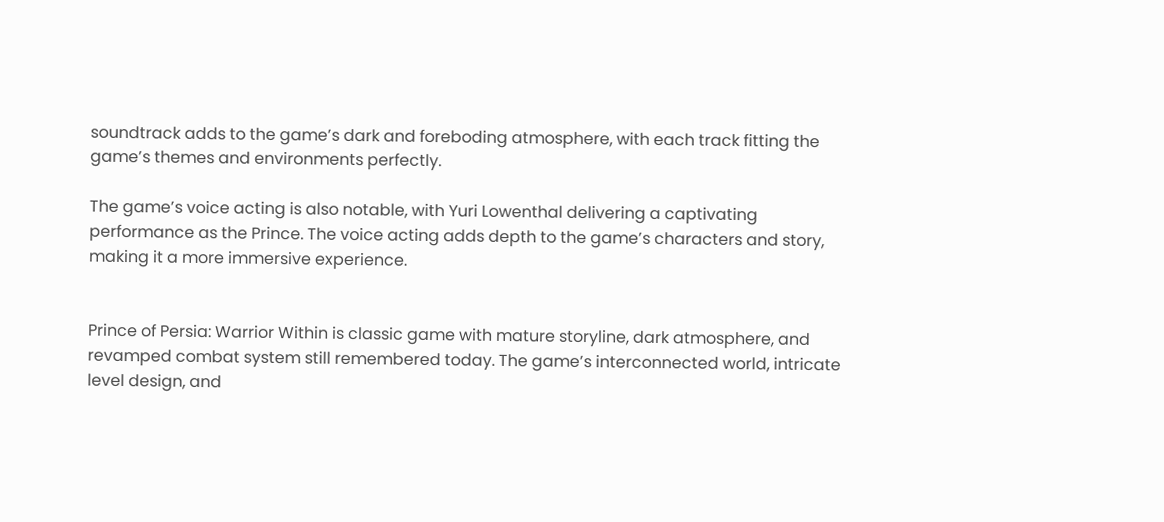soundtrack adds to the game’s dark and foreboding atmosphere, with each track fitting the game’s themes and environments perfectly.

The game’s voice acting is also notable, with Yuri Lowenthal delivering a captivating performance as the Prince. The voice acting adds depth to the game’s characters and story, making it a more immersive experience.


Prince of Persia: Warrior Within is classic game with mature storyline, dark atmosphere, and revamped combat system still remembered today. The game’s interconnected world, intricate level design, and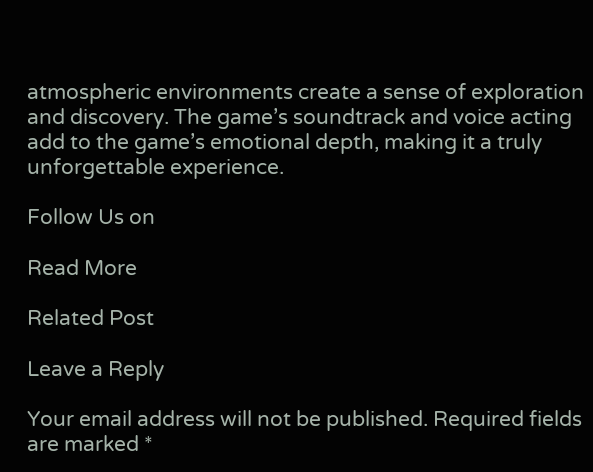atmospheric environments create a sense of exploration and discovery. The game’s soundtrack and voice acting add to the game’s emotional depth, making it a truly unforgettable experience.

Follow Us on

Read More

Related Post

Leave a Reply

Your email address will not be published. Required fields are marked *